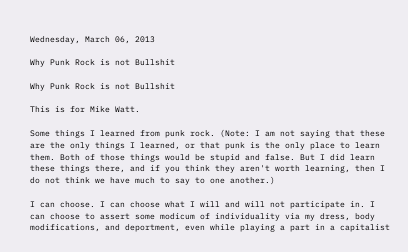Wednesday, March 06, 2013

Why Punk Rock is not Bullshit

Why Punk Rock is not Bullshit

This is for Mike Watt.

Some things I learned from punk rock. (Note: I am not saying that these are the only things I learned, or that punk is the only place to learn them. Both of those things would be stupid and false. But I did learn these things there, and if you think they aren't worth learning, then I do not think we have much to say to one another.)

I can choose. I can choose what I will and will not participate in. I can choose to assert some modicum of individuality via my dress, body modifications, and deportment, even while playing a part in a capitalist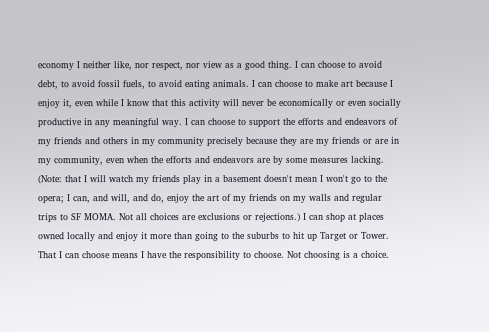economy I neither like, nor respect, nor view as a good thing. I can choose to avoid debt, to avoid fossil fuels, to avoid eating animals. I can choose to make art because I enjoy it, even while I know that this activity will never be economically or even socially productive in any meaningful way. I can choose to support the efforts and endeavors of my friends and others in my community precisely because they are my friends or are in my community, even when the efforts and endeavors are by some measures lacking. (Note: that I will watch my friends play in a basement doesn't mean I won't go to the opera; I can, and will, and do, enjoy the art of my friends on my walls and regular trips to SF MOMA. Not all choices are exclusions or rejections.) I can shop at places owned locally and enjoy it more than going to the suburbs to hit up Target or Tower. That I can choose means I have the responsibility to choose. Not choosing is a choice.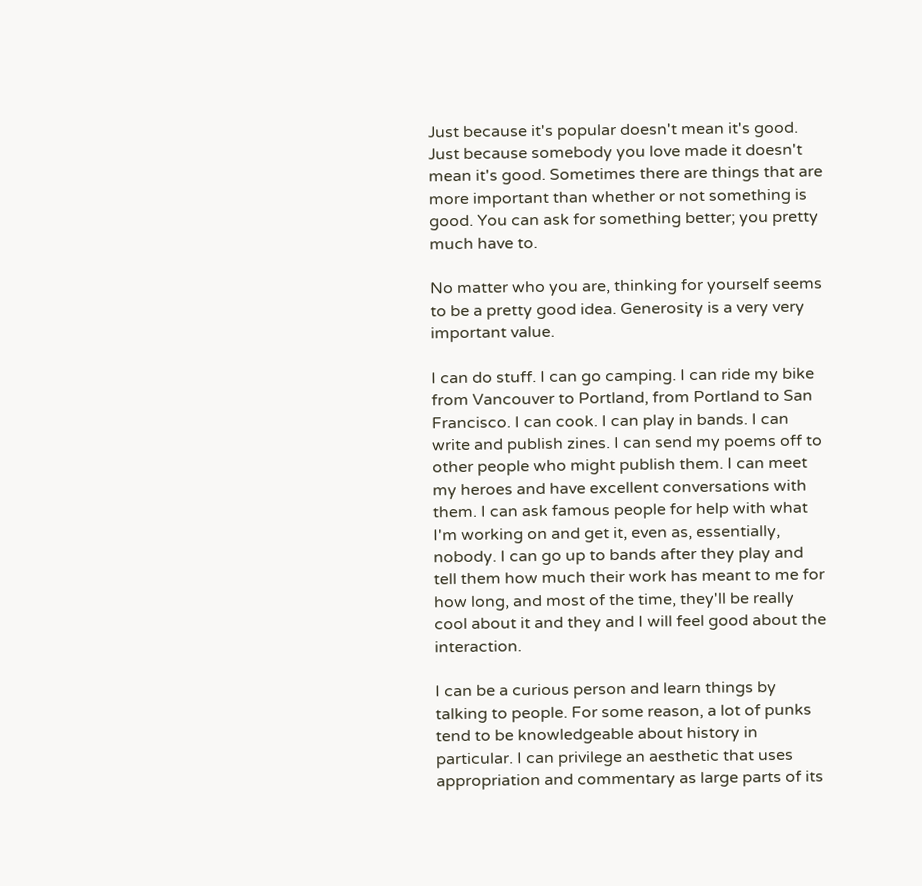Just because it's popular doesn't mean it's good. Just because somebody you love made it doesn't mean it's good. Sometimes there are things that are more important than whether or not something is good. You can ask for something better; you pretty much have to.

No matter who you are, thinking for yourself seems to be a pretty good idea. Generosity is a very very important value.

I can do stuff. I can go camping. I can ride my bike from Vancouver to Portland, from Portland to San Francisco. I can cook. I can play in bands. I can write and publish zines. I can send my poems off to other people who might publish them. I can meet my heroes and have excellent conversations with them. I can ask famous people for help with what I'm working on and get it, even as, essentially, nobody. I can go up to bands after they play and tell them how much their work has meant to me for how long, and most of the time, they'll be really cool about it and they and I will feel good about the interaction.

I can be a curious person and learn things by talking to people. For some reason, a lot of punks tend to be knowledgeable about history in particular. I can privilege an aesthetic that uses appropriation and commentary as large parts of its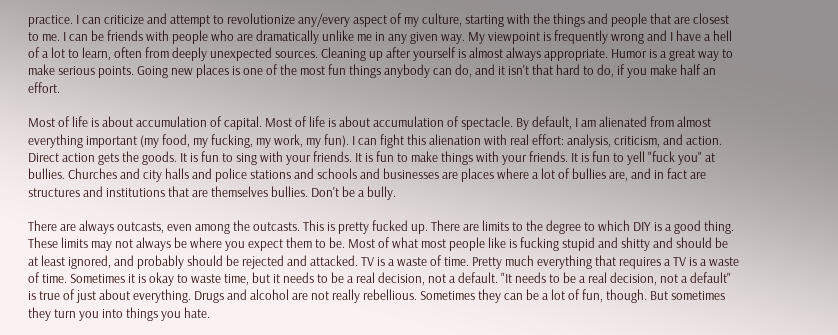practice. I can criticize and attempt to revolutionize any/every aspect of my culture, starting with the things and people that are closest to me. I can be friends with people who are dramatically unlike me in any given way. My viewpoint is frequently wrong and I have a hell of a lot to learn, often from deeply unexpected sources. Cleaning up after yourself is almost always appropriate. Humor is a great way to make serious points. Going new places is one of the most fun things anybody can do, and it isn't that hard to do, if you make half an effort.

Most of life is about accumulation of capital. Most of life is about accumulation of spectacle. By default, I am alienated from almost everything important (my food, my fucking, my work, my fun). I can fight this alienation with real effort: analysis, criticism, and action. Direct action gets the goods. It is fun to sing with your friends. It is fun to make things with your friends. It is fun to yell "fuck you" at bullies. Churches and city halls and police stations and schools and businesses are places where a lot of bullies are, and in fact are structures and institutions that are themselves bullies. Don't be a bully.

There are always outcasts, even among the outcasts. This is pretty fucked up. There are limits to the degree to which DIY is a good thing. These limits may not always be where you expect them to be. Most of what most people like is fucking stupid and shitty and should be at least ignored, and probably should be rejected and attacked. TV is a waste of time. Pretty much everything that requires a TV is a waste of time. Sometimes it is okay to waste time, but it needs to be a real decision, not a default. "It needs to be a real decision, not a default" is true of just about everything. Drugs and alcohol are not really rebellious. Sometimes they can be a lot of fun, though. But sometimes they turn you into things you hate.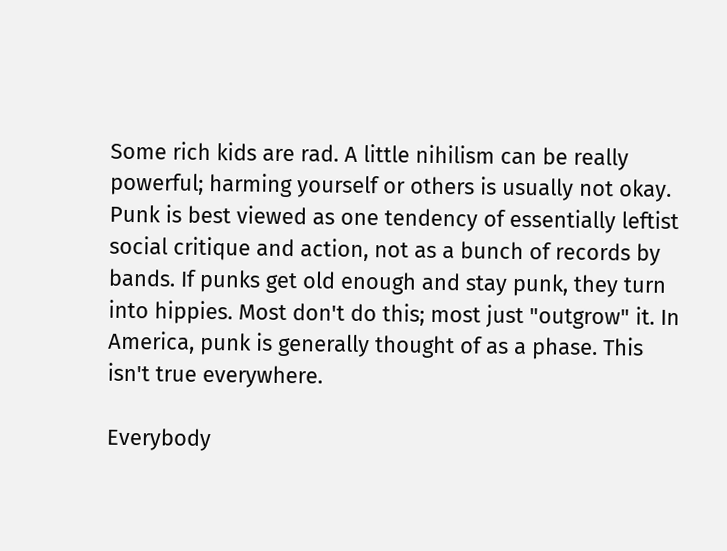Some rich kids are rad. A little nihilism can be really powerful; harming yourself or others is usually not okay. Punk is best viewed as one tendency of essentially leftist social critique and action, not as a bunch of records by bands. If punks get old enough and stay punk, they turn into hippies. Most don't do this; most just "outgrow" it. In America, punk is generally thought of as a phase. This isn't true everywhere.

Everybody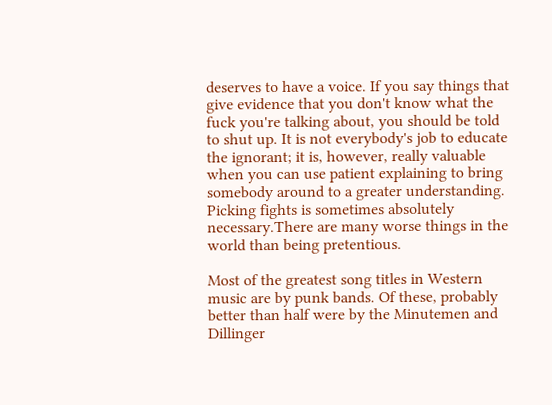deserves to have a voice. If you say things that give evidence that you don't know what the fuck you're talking about, you should be told to shut up. It is not everybody's job to educate the ignorant; it is, however, really valuable when you can use patient explaining to bring somebody around to a greater understanding. Picking fights is sometimes absolutely necessary.There are many worse things in the world than being pretentious.

Most of the greatest song titles in Western music are by punk bands. Of these, probably better than half were by the Minutemen and Dillinger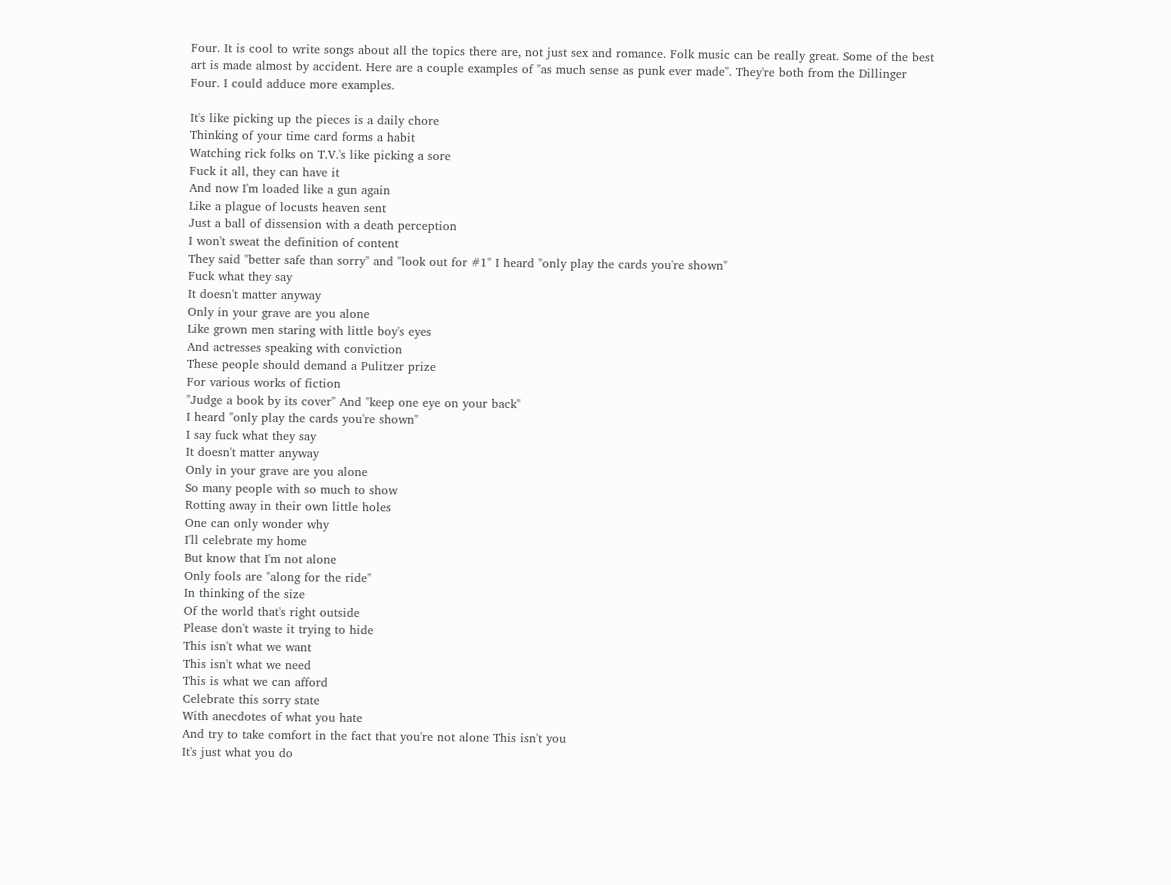Four. It is cool to write songs about all the topics there are, not just sex and romance. Folk music can be really great. Some of the best art is made almost by accident. Here are a couple examples of "as much sense as punk ever made". They're both from the Dillinger Four. I could adduce more examples.

It's like picking up the pieces is a daily chore
Thinking of your time card forms a habit
Watching rick folks on T.V.'s like picking a sore
Fuck it all, they can have it
And now I'm loaded like a gun again
Like a plague of locusts heaven sent
Just a ball of dissension with a death perception
I won't sweat the definition of content
They said "better safe than sorry" and "look out for #1" I heard "only play the cards you're shown"
Fuck what they say
It doesn't matter anyway
Only in your grave are you alone
Like grown men staring with little boy's eyes
And actresses speaking with conviction
These people should demand a Pulitzer prize
For various works of fiction
"Judge a book by its cover" And "keep one eye on your back"
I heard "only play the cards you're shown"
I say fuck what they say
It doesn't matter anyway
Only in your grave are you alone
So many people with so much to show
Rotting away in their own little holes
One can only wonder why
I'll celebrate my home
But know that I'm not alone
Only fools are "along for the ride"
In thinking of the size
Of the world that's right outside
Please don't waste it trying to hide
This isn't what we want
This isn't what we need
This is what we can afford
Celebrate this sorry state
With anecdotes of what you hate
And try to take comfort in the fact that you're not alone This isn't you
It's just what you do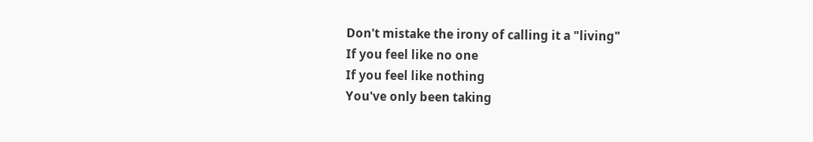Don't mistake the irony of calling it a "living"
If you feel like no one
If you feel like nothing
You've only been taking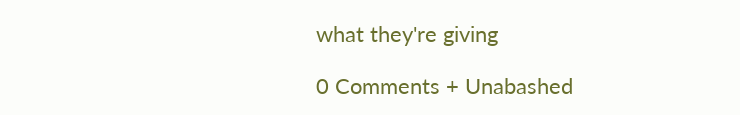what they're giving

0 Comments + Unabashed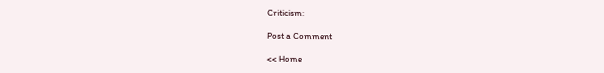Criticism:

Post a Comment

<< Home